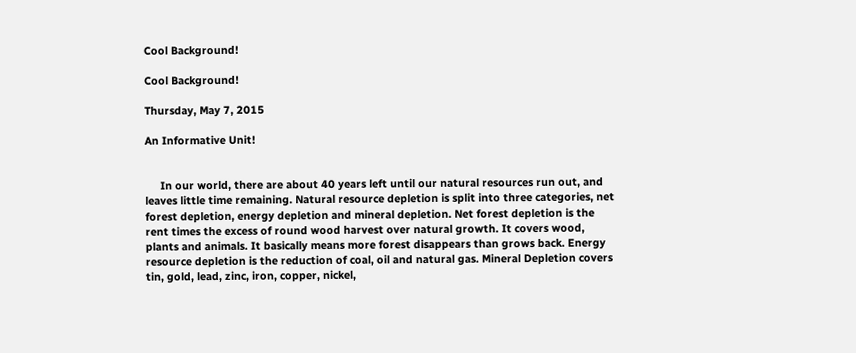Cool Background!

Cool Background!

Thursday, May 7, 2015

An Informative Unit!


     In our world, there are about 40 years left until our natural resources run out, and leaves little time remaining. Natural resource depletion is split into three categories, net forest depletion, energy depletion and mineral depletion. Net forest depletion is the rent times the excess of round wood harvest over natural growth. It covers wood, plants and animals. It basically means more forest disappears than grows back. Energy resource depletion is the reduction of coal, oil and natural gas. Mineral Depletion covers tin, gold, lead, zinc, iron, copper, nickel,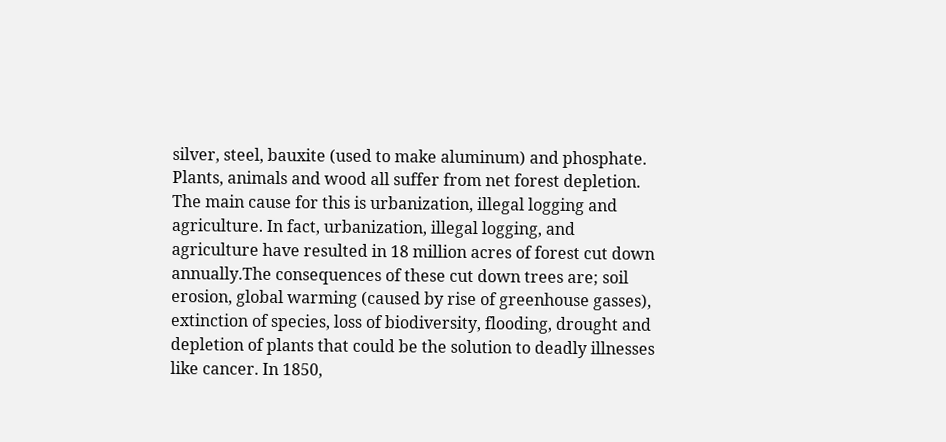silver, steel, bauxite (used to make aluminum) and phosphate. Plants, animals and wood all suffer from net forest depletion. The main cause for this is urbanization, illegal logging and agriculture. In fact, urbanization, illegal logging, and agriculture have resulted in 18 million acres of forest cut down annually.The consequences of these cut down trees are; soil erosion, global warming (caused by rise of greenhouse gasses), extinction of species, loss of biodiversity, flooding, drought and depletion of plants that could be the solution to deadly illnesses like cancer. In 1850,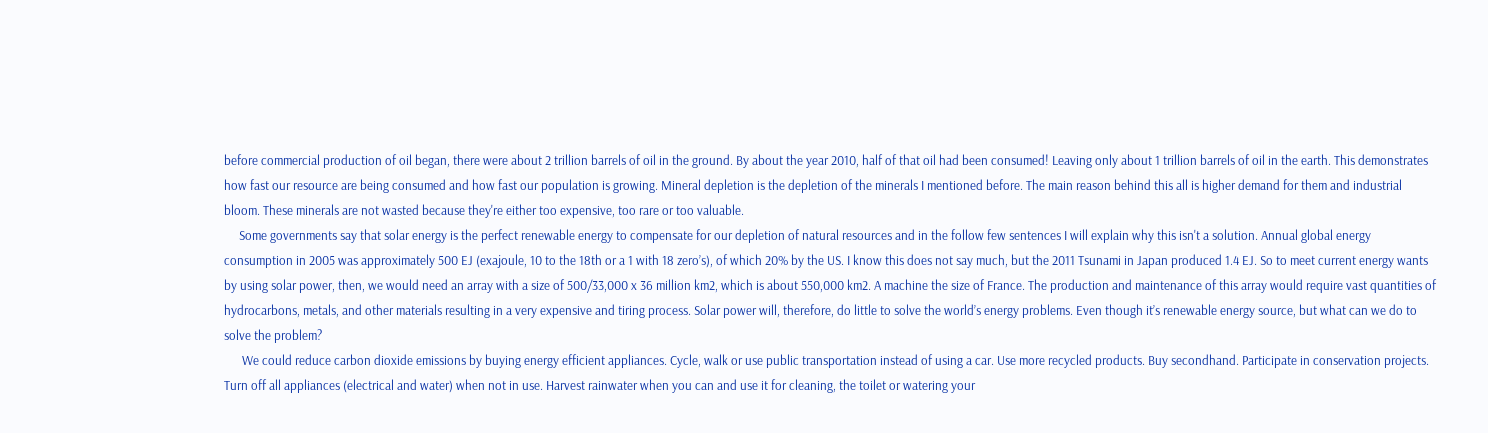before commercial production of oil began, there were about 2 trillion barrels of oil in the ground. By about the year 2010, half of that oil had been consumed! Leaving only about 1 trillion barrels of oil in the earth. This demonstrates how fast our resource are being consumed and how fast our population is growing. Mineral depletion is the depletion of the minerals I mentioned before. The main reason behind this all is higher demand for them and industrial bloom. These minerals are not wasted because they're either too expensive, too rare or too valuable.
     Some governments say that solar energy is the perfect renewable energy to compensate for our depletion of natural resources and in the follow few sentences I will explain why this isn't a solution. Annual global energy consumption in 2005 was approximately 500 EJ (exajoule, 10 to the 18th or a 1 with 18 zero’s), of which 20% by the US. I know this does not say much, but the 2011 Tsunami in Japan produced 1.4 EJ. So to meet current energy wants by using solar power, then, we would need an array with a size of 500/33,000 x 36 million km2, which is about 550,000 km2. A machine the size of France. The production and maintenance of this array would require vast quantities of hydrocarbons, metals, and other materials resulting in a very expensive and tiring process. Solar power will, therefore, do little to solve the world’s energy problems. Even though it’s renewable energy source, but what can we do to solve the problem?
      We could reduce carbon dioxide emissions by buying energy efficient appliances. Cycle, walk or use public transportation instead of using a car. Use more recycled products. Buy secondhand. Participate in conservation projects. Turn off all appliances (electrical and water) when not in use. Harvest rainwater when you can and use it for cleaning, the toilet or watering your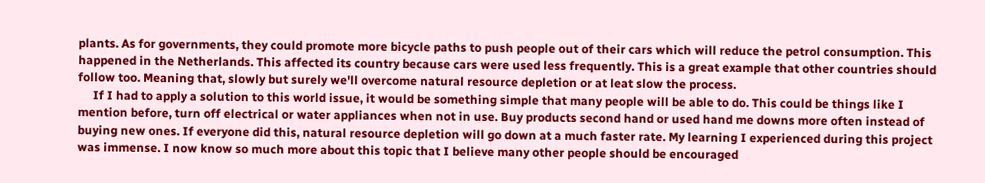plants. As for governments, they could promote more bicycle paths to push people out of their cars which will reduce the petrol consumption. This happened in the Netherlands. This affected its country because cars were used less frequently. This is a great example that other countries should follow too. Meaning that, slowly but surely we'll overcome natural resource depletion or at leat slow the process.
     If I had to apply a solution to this world issue, it would be something simple that many people will be able to do. This could be things like I mention before, turn off electrical or water appliances when not in use. Buy products second hand or used hand me downs more often instead of buying new ones. If everyone did this, natural resource depletion will go down at a much faster rate. My learning I experienced during this project was immense. I now know so much more about this topic that I believe many other people should be encouraged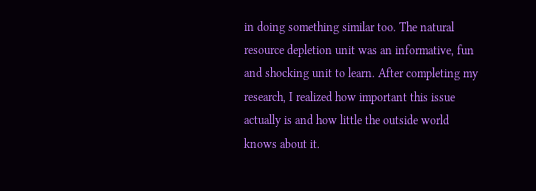in doing something similar too. The natural resource depletion unit was an informative, fun and shocking unit to learn. After completing my research, I realized how important this issue actually is and how little the outside world knows about it.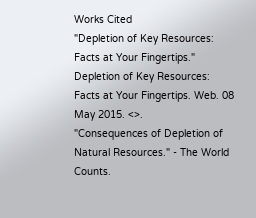Works Cited
"Depletion of Key Resources: Facts at Your Fingertips." Depletion of Key Resources: Facts at Your Fingertips. Web. 08 May 2015. <>.
"Consequences of Depletion of Natural Resources." - The World Counts.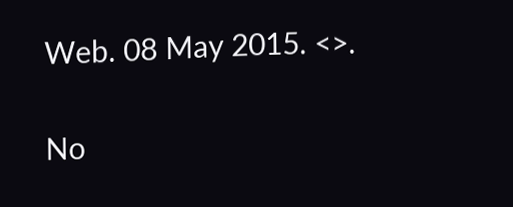Web. 08 May 2015. <>.

No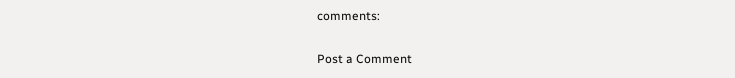comments:

Post a Comment